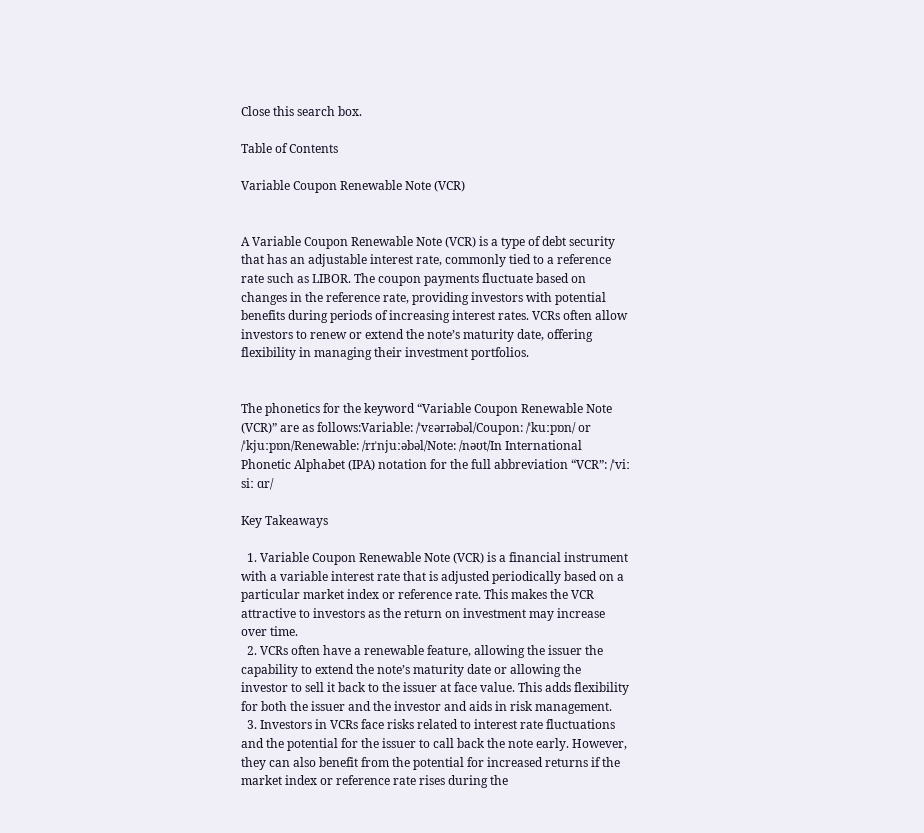Close this search box.

Table of Contents

Variable Coupon Renewable Note (VCR)


A Variable Coupon Renewable Note (VCR) is a type of debt security that has an adjustable interest rate, commonly tied to a reference rate such as LIBOR. The coupon payments fluctuate based on changes in the reference rate, providing investors with potential benefits during periods of increasing interest rates. VCRs often allow investors to renew or extend the note’s maturity date, offering flexibility in managing their investment portfolios.


The phonetics for the keyword “Variable Coupon Renewable Note (VCR)” are as follows:Variable: /ˈvɛərɪəbəl/Coupon: /ˈkuːpɒn/ or /ˈkjuːpɒn/Renewable: /rɪˈnjuːəbəl/Note: /nəʊt/In International Phonetic Alphabet (IPA) notation for the full abbreviation “VCR”: /ˈviː siː ɑr/

Key Takeaways

  1. Variable Coupon Renewable Note (VCR) is a financial instrument with a variable interest rate that is adjusted periodically based on a particular market index or reference rate. This makes the VCR attractive to investors as the return on investment may increase over time.
  2. VCRs often have a renewable feature, allowing the issuer the capability to extend the note’s maturity date or allowing the investor to sell it back to the issuer at face value. This adds flexibility for both the issuer and the investor and aids in risk management.
  3. Investors in VCRs face risks related to interest rate fluctuations and the potential for the issuer to call back the note early. However, they can also benefit from the potential for increased returns if the market index or reference rate rises during the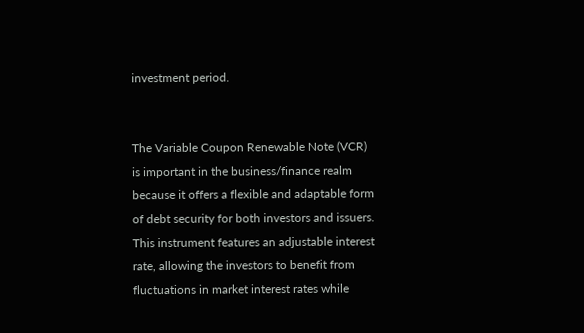investment period.


The Variable Coupon Renewable Note (VCR) is important in the business/finance realm because it offers a flexible and adaptable form of debt security for both investors and issuers. This instrument features an adjustable interest rate, allowing the investors to benefit from fluctuations in market interest rates while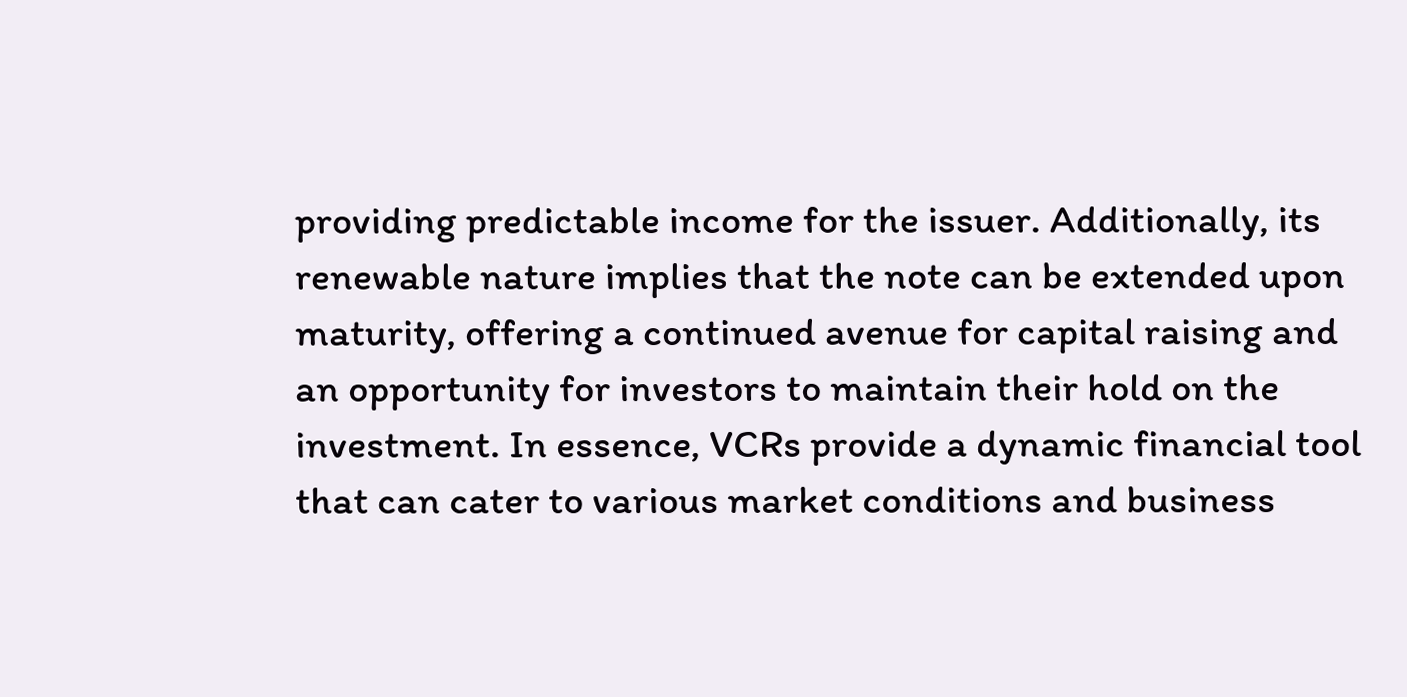providing predictable income for the issuer. Additionally, its renewable nature implies that the note can be extended upon maturity, offering a continued avenue for capital raising and an opportunity for investors to maintain their hold on the investment. In essence, VCRs provide a dynamic financial tool that can cater to various market conditions and business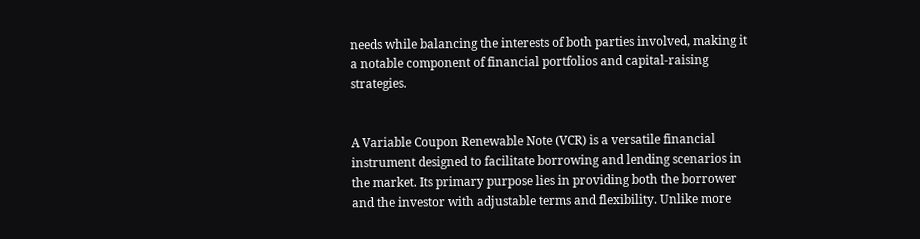needs while balancing the interests of both parties involved, making it a notable component of financial portfolios and capital-raising strategies.


A Variable Coupon Renewable Note (VCR) is a versatile financial instrument designed to facilitate borrowing and lending scenarios in the market. Its primary purpose lies in providing both the borrower and the investor with adjustable terms and flexibility. Unlike more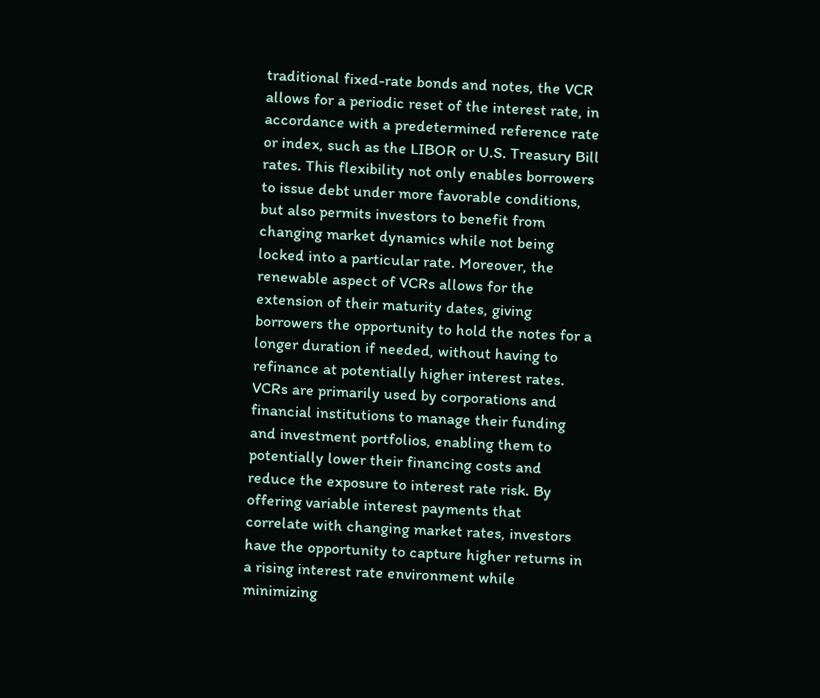traditional fixed-rate bonds and notes, the VCR allows for a periodic reset of the interest rate, in accordance with a predetermined reference rate or index, such as the LIBOR or U.S. Treasury Bill rates. This flexibility not only enables borrowers to issue debt under more favorable conditions, but also permits investors to benefit from changing market dynamics while not being locked into a particular rate. Moreover, the renewable aspect of VCRs allows for the extension of their maturity dates, giving borrowers the opportunity to hold the notes for a longer duration if needed, without having to refinance at potentially higher interest rates. VCRs are primarily used by corporations and financial institutions to manage their funding and investment portfolios, enabling them to potentially lower their financing costs and reduce the exposure to interest rate risk. By offering variable interest payments that correlate with changing market rates, investors have the opportunity to capture higher returns in a rising interest rate environment while minimizing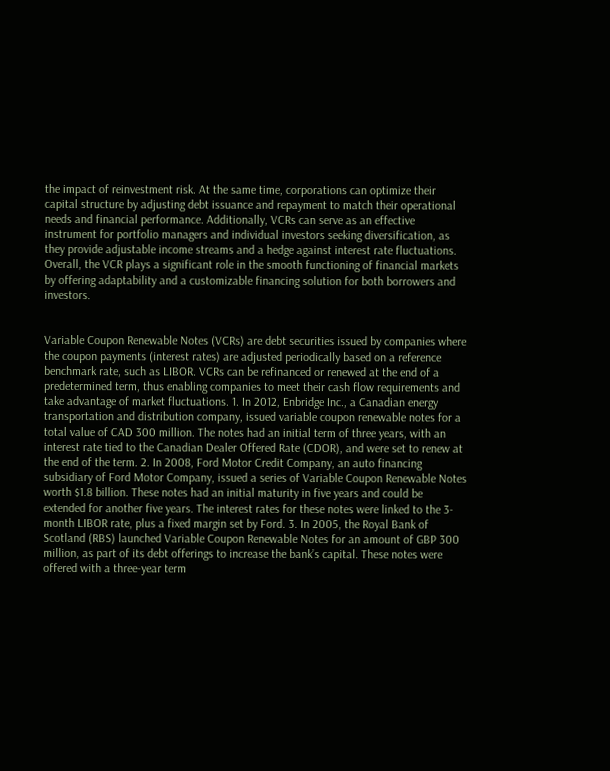the impact of reinvestment risk. At the same time, corporations can optimize their capital structure by adjusting debt issuance and repayment to match their operational needs and financial performance. Additionally, VCRs can serve as an effective instrument for portfolio managers and individual investors seeking diversification, as they provide adjustable income streams and a hedge against interest rate fluctuations. Overall, the VCR plays a significant role in the smooth functioning of financial markets by offering adaptability and a customizable financing solution for both borrowers and investors.


Variable Coupon Renewable Notes (VCRs) are debt securities issued by companies where the coupon payments (interest rates) are adjusted periodically based on a reference benchmark rate, such as LIBOR. VCRs can be refinanced or renewed at the end of a predetermined term, thus enabling companies to meet their cash flow requirements and take advantage of market fluctuations. 1. In 2012, Enbridge Inc., a Canadian energy transportation and distribution company, issued variable coupon renewable notes for a total value of CAD 300 million. The notes had an initial term of three years, with an interest rate tied to the Canadian Dealer Offered Rate (CDOR), and were set to renew at the end of the term. 2. In 2008, Ford Motor Credit Company, an auto financing subsidiary of Ford Motor Company, issued a series of Variable Coupon Renewable Notes worth $1.8 billion. These notes had an initial maturity in five years and could be extended for another five years. The interest rates for these notes were linked to the 3-month LIBOR rate, plus a fixed margin set by Ford. 3. In 2005, the Royal Bank of Scotland (RBS) launched Variable Coupon Renewable Notes for an amount of GBP 300 million, as part of its debt offerings to increase the bank’s capital. These notes were offered with a three-year term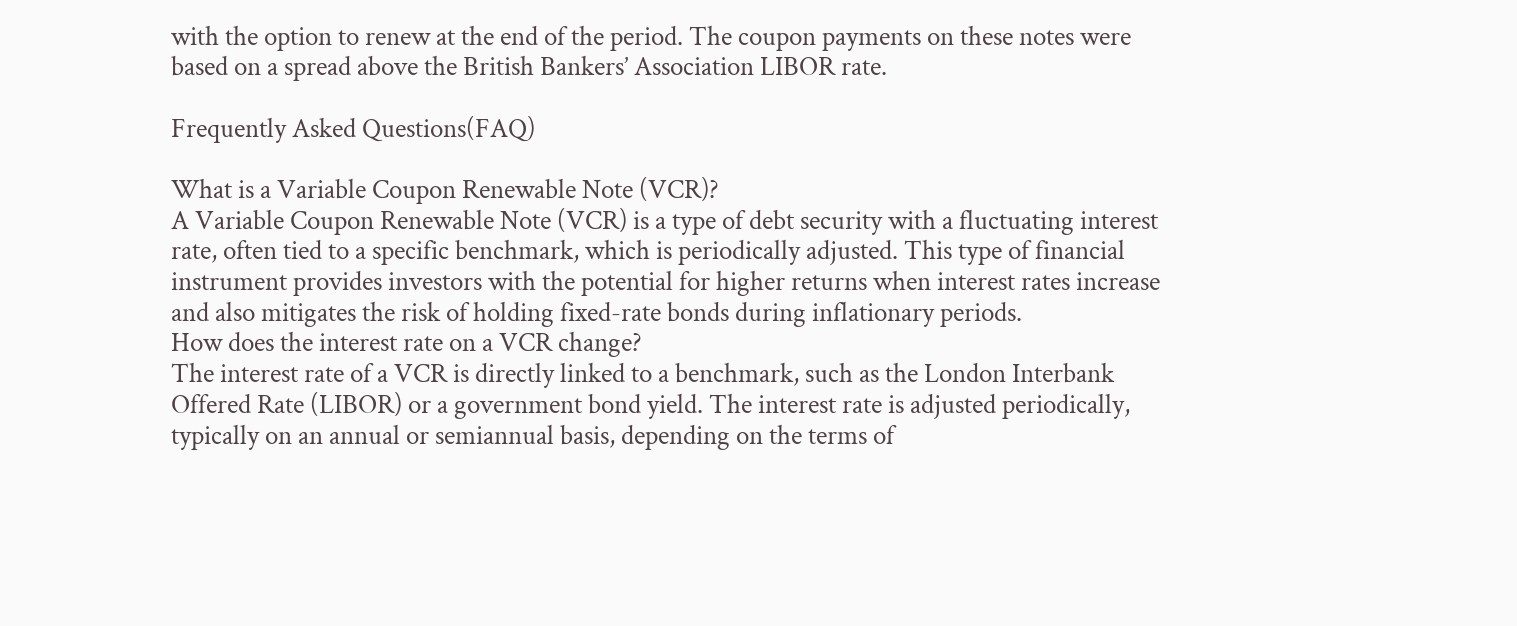with the option to renew at the end of the period. The coupon payments on these notes were based on a spread above the British Bankers’ Association LIBOR rate.

Frequently Asked Questions(FAQ)

What is a Variable Coupon Renewable Note (VCR)?
A Variable Coupon Renewable Note (VCR) is a type of debt security with a fluctuating interest rate, often tied to a specific benchmark, which is periodically adjusted. This type of financial instrument provides investors with the potential for higher returns when interest rates increase and also mitigates the risk of holding fixed-rate bonds during inflationary periods.
How does the interest rate on a VCR change?
The interest rate of a VCR is directly linked to a benchmark, such as the London Interbank Offered Rate (LIBOR) or a government bond yield. The interest rate is adjusted periodically, typically on an annual or semiannual basis, depending on the terms of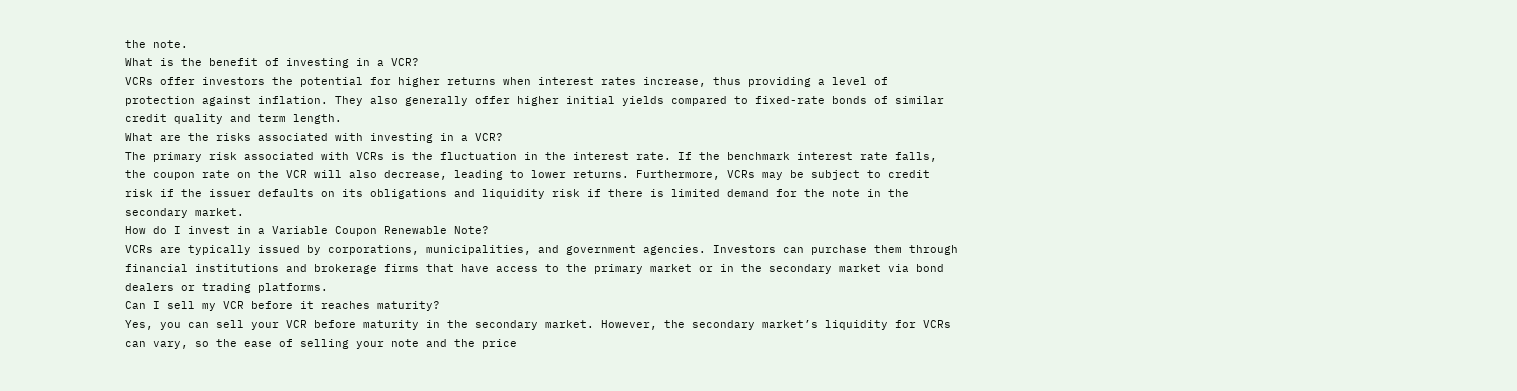the note.
What is the benefit of investing in a VCR?
VCRs offer investors the potential for higher returns when interest rates increase, thus providing a level of protection against inflation. They also generally offer higher initial yields compared to fixed-rate bonds of similar credit quality and term length.
What are the risks associated with investing in a VCR?
The primary risk associated with VCRs is the fluctuation in the interest rate. If the benchmark interest rate falls, the coupon rate on the VCR will also decrease, leading to lower returns. Furthermore, VCRs may be subject to credit risk if the issuer defaults on its obligations and liquidity risk if there is limited demand for the note in the secondary market.
How do I invest in a Variable Coupon Renewable Note?
VCRs are typically issued by corporations, municipalities, and government agencies. Investors can purchase them through financial institutions and brokerage firms that have access to the primary market or in the secondary market via bond dealers or trading platforms.
Can I sell my VCR before it reaches maturity?
Yes, you can sell your VCR before maturity in the secondary market. However, the secondary market’s liquidity for VCRs can vary, so the ease of selling your note and the price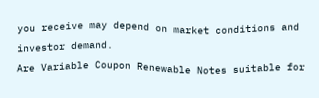you receive may depend on market conditions and investor demand.
Are Variable Coupon Renewable Notes suitable for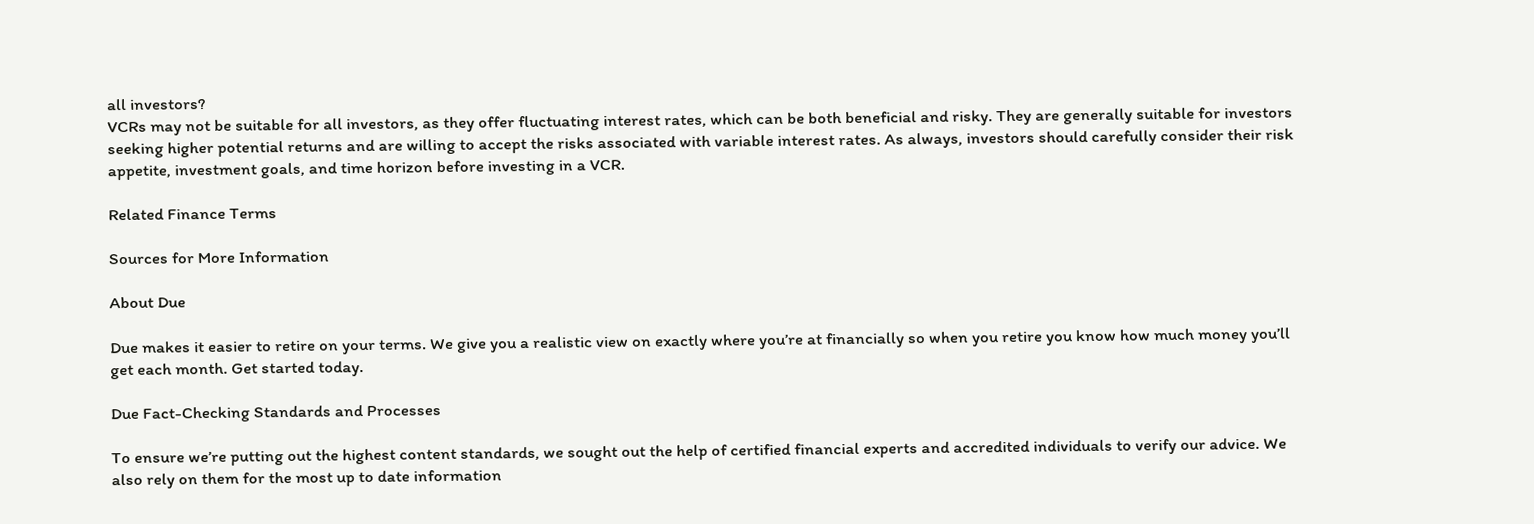all investors?
VCRs may not be suitable for all investors, as they offer fluctuating interest rates, which can be both beneficial and risky. They are generally suitable for investors seeking higher potential returns and are willing to accept the risks associated with variable interest rates. As always, investors should carefully consider their risk appetite, investment goals, and time horizon before investing in a VCR.

Related Finance Terms

Sources for More Information

About Due

Due makes it easier to retire on your terms. We give you a realistic view on exactly where you’re at financially so when you retire you know how much money you’ll get each month. Get started today.

Due Fact-Checking Standards and Processes

To ensure we’re putting out the highest content standards, we sought out the help of certified financial experts and accredited individuals to verify our advice. We also rely on them for the most up to date information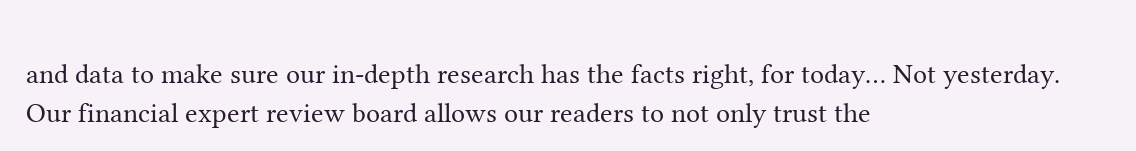and data to make sure our in-depth research has the facts right, for today… Not yesterday. Our financial expert review board allows our readers to not only trust the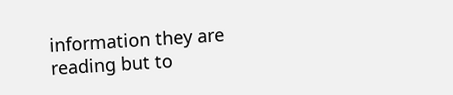information they are reading but to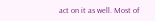act on it as well. Most of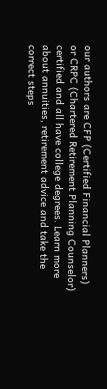our authors are CFP (Certified Financial Planners) or CRPC (Chartered Retirement Planning Counselor) certified and all have college degrees. Learn more about annuities, retirement advice and take the correct steps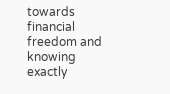towards financial freedom and knowing exactly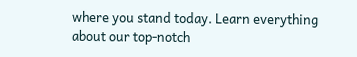where you stand today. Learn everything about our top-notch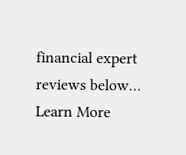financial expert reviews below… Learn More